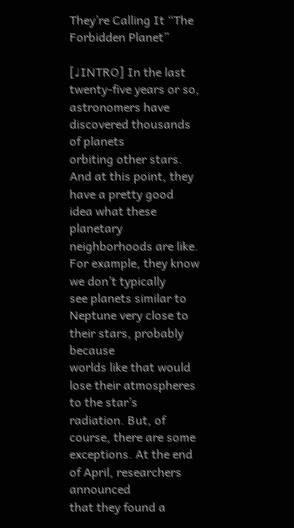They’re Calling It “The Forbidden Planet”

[♩INTRO] In the last twenty-five years or so, astronomers have discovered thousands of planets
orbiting other stars. And at this point, they have a pretty good
idea what these planetary neighborhoods are like. For example, they know we don’t typically
see planets similar to Neptune very close to their stars, probably because
worlds like that would lose their atmospheres to the star’s
radiation. But, of course, there are some exceptions. At the end of April, researchers announced
that they found a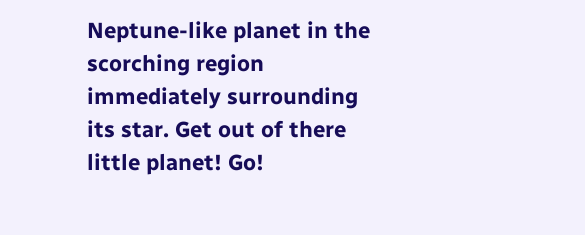Neptune-like planet in the scorching region immediately surrounding
its star. Get out of there little planet! Go!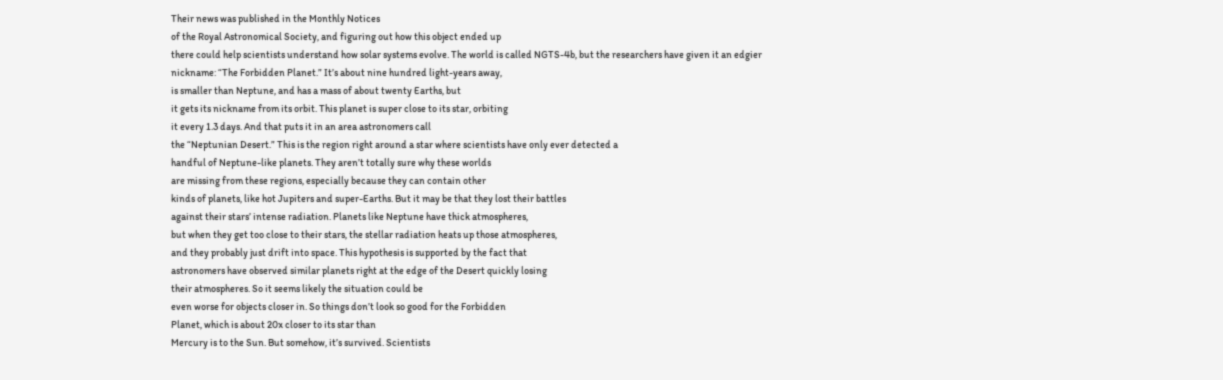Their news was published in the Monthly Notices
of the Royal Astronomical Society, and figuring out how this object ended up
there could help scientists understand how solar systems evolve. The world is called NGTS-4b, but the researchers have given it an edgier
nickname: “The Forbidden Planet.” It’s about nine hundred light-years away,
is smaller than Neptune, and has a mass of about twenty Earths, but
it gets its nickname from its orbit. This planet is super close to its star, orbiting
it every 1.3 days. And that puts it in an area astronomers call
the “Neptunian Desert.” This is the region right around a star where scientists have only ever detected a
handful of Neptune-like planets. They aren’t totally sure why these worlds
are missing from these regions, especially because they can contain other
kinds of planets, like hot Jupiters and super-Earths. But it may be that they lost their battles
against their stars’ intense radiation. Planets like Neptune have thick atmospheres,
but when they get too close to their stars, the stellar radiation heats up those atmospheres,
and they probably just drift into space. This hypothesis is supported by the fact that
astronomers have observed similar planets right at the edge of the Desert quickly losing
their atmospheres. So it seems likely the situation could be
even worse for objects closer in. So things don’t look so good for the Forbidden
Planet, which is about 20x closer to its star than
Mercury is to the Sun. But somehow, it’s survived. Scientists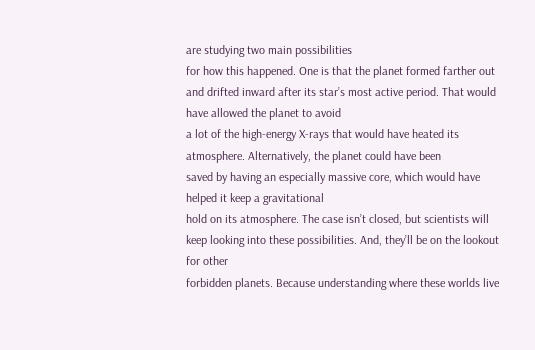are studying two main possibilities
for how this happened. One is that the planet formed farther out
and drifted inward after its star’s most active period. That would have allowed the planet to avoid
a lot of the high-energy X-rays that would have heated its atmosphere. Alternatively, the planet could have been
saved by having an especially massive core, which would have helped it keep a gravitational
hold on its atmosphere. The case isn’t closed, but scientists will
keep looking into these possibilities. And, they’ll be on the lookout for other
forbidden planets. Because understanding where these worlds live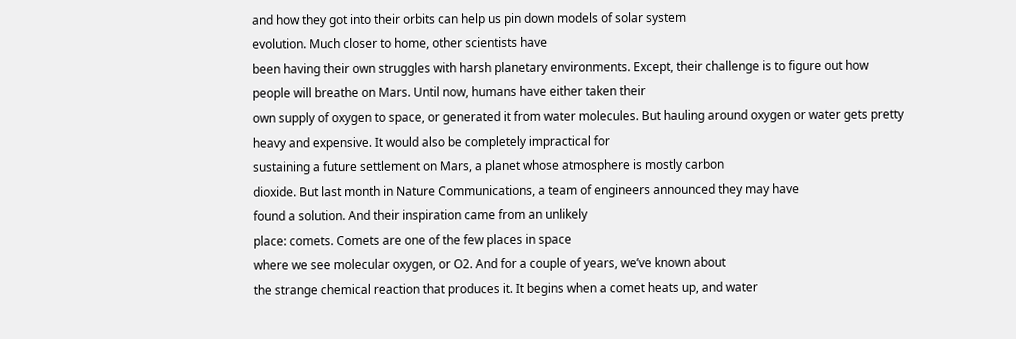and how they got into their orbits can help us pin down models of solar system
evolution. Much closer to home, other scientists have
been having their own struggles with harsh planetary environments. Except, their challenge is to figure out how
people will breathe on Mars. Until now, humans have either taken their
own supply of oxygen to space, or generated it from water molecules. But hauling around oxygen or water gets pretty
heavy and expensive. It would also be completely impractical for
sustaining a future settlement on Mars, a planet whose atmosphere is mostly carbon
dioxide. But last month in Nature Communications, a team of engineers announced they may have
found a solution. And their inspiration came from an unlikely
place: comets. Comets are one of the few places in space
where we see molecular oxygen, or O2. And for a couple of years, we’ve known about
the strange chemical reaction that produces it. It begins when a comet heats up, and water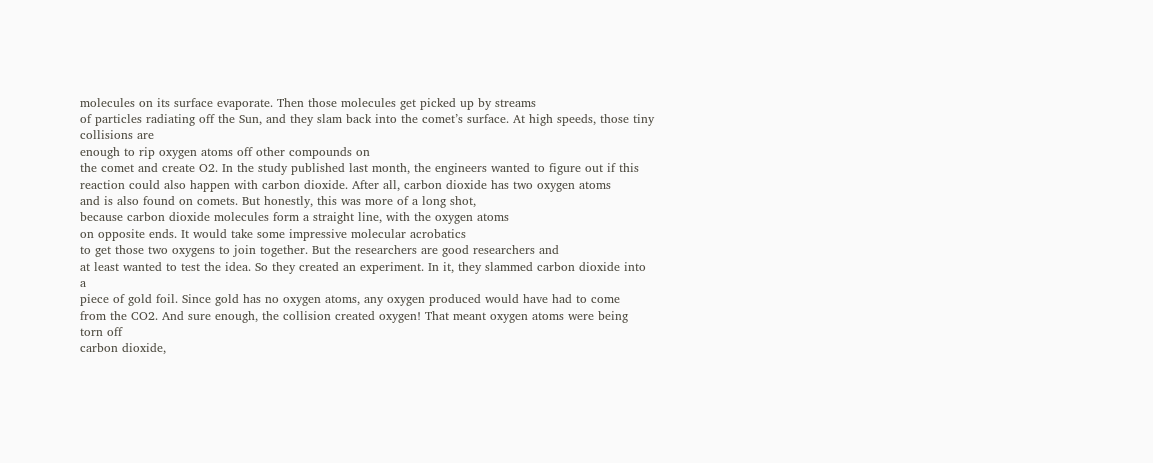molecules on its surface evaporate. Then those molecules get picked up by streams
of particles radiating off the Sun, and they slam back into the comet’s surface. At high speeds, those tiny collisions are
enough to rip oxygen atoms off other compounds on
the comet and create O2. In the study published last month, the engineers wanted to figure out if this
reaction could also happen with carbon dioxide. After all, carbon dioxide has two oxygen atoms
and is also found on comets. But honestly, this was more of a long shot,
because carbon dioxide molecules form a straight line, with the oxygen atoms
on opposite ends. It would take some impressive molecular acrobatics
to get those two oxygens to join together. But the researchers are good researchers and
at least wanted to test the idea. So they created an experiment. In it, they slammed carbon dioxide into a
piece of gold foil. Since gold has no oxygen atoms, any oxygen produced would have had to come
from the CO2. And sure enough, the collision created oxygen! That meant oxygen atoms were being torn off
carbon dioxide,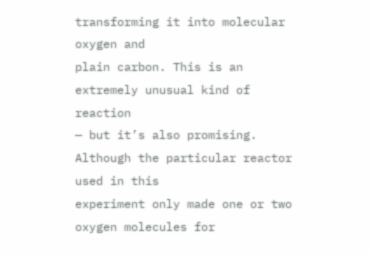transforming it into molecular oxygen and
plain carbon. This is an extremely unusual kind of reaction
— but it’s also promising. Although the particular reactor used in this
experiment only made one or two oxygen molecules for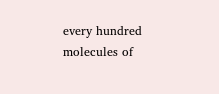every hundred molecules of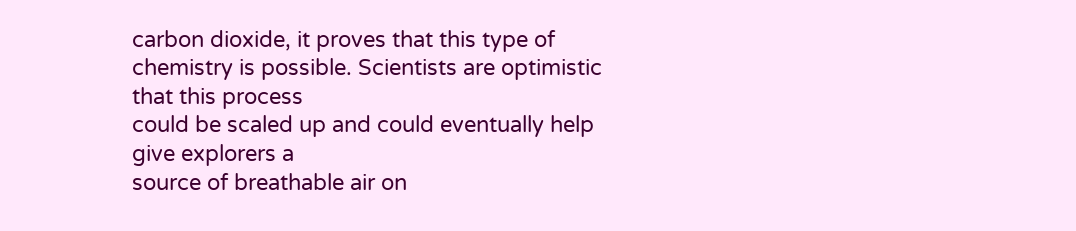carbon dioxide, it proves that this type of chemistry is possible. Scientists are optimistic that this process
could be scaled up and could eventually help give explorers a
source of breathable air on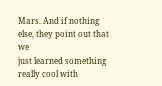Mars. And if nothing else, they point out that we
just learned something really cool with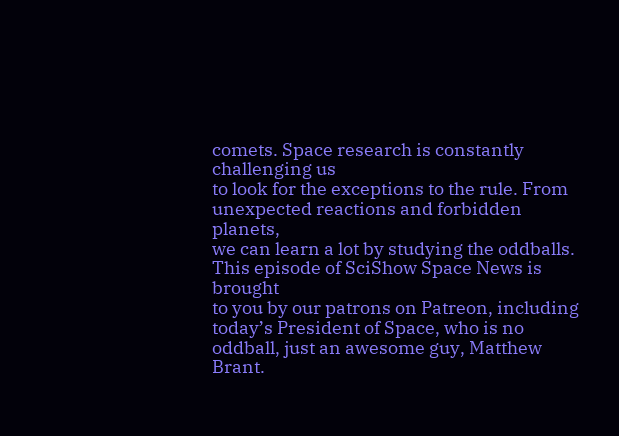comets. Space research is constantly challenging us
to look for the exceptions to the rule. From unexpected reactions and forbidden planets,
we can learn a lot by studying the oddballs. This episode of SciShow Space News is brought
to you by our patrons on Patreon, including today’s President of Space, who is no oddball, just an awesome guy, Matthew
Brant.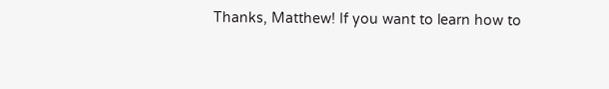Thanks, Matthew! If you want to learn how to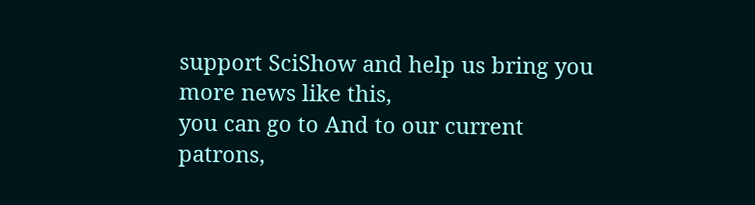support SciShow and help us bring you more news like this,
you can go to And to our current patrons,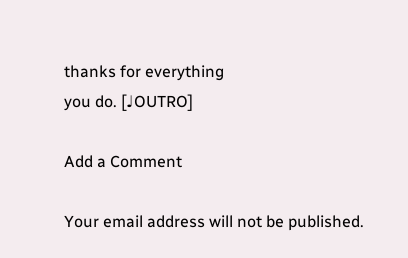thanks for everything
you do. [♩OUTRO]

Add a Comment

Your email address will not be published.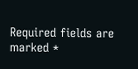Required fields are marked *